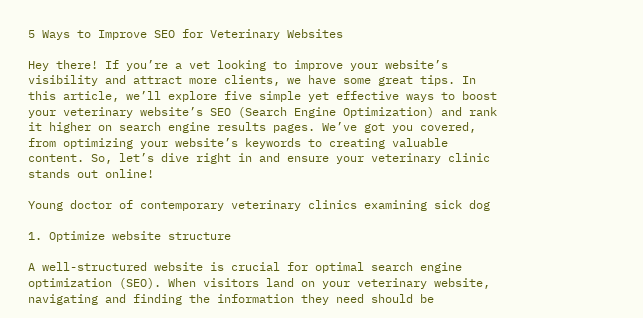5 Ways to Improve SEO for Veterinary Websites

Hey there! If you’re a vet looking to improve your website’s visibility and attract more clients, we have some great tips. In this article, we’ll explore five simple yet effective ways to boost your veterinary website’s SEO (Search Engine Optimization) and rank it higher on search engine results pages. We’ve got you covered, from optimizing your website’s keywords to creating valuable content. So, let’s dive right in and ensure your veterinary clinic stands out online!

Young doctor of contemporary veterinary clinics examining sick dog

1. Optimize website structure

A well-structured website is crucial for optimal search engine optimization (SEO). When visitors land on your veterinary website, navigating and finding the information they need should be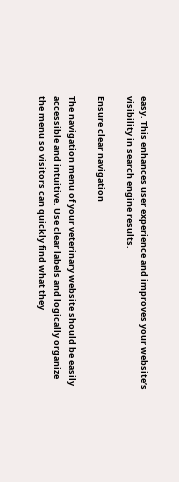easy. This enhances user experience and improves your website’s visibility in search engine results.

Ensure clear navigation

The navigation menu of your veterinary website should be easily accessible and intuitive. Use clear labels and logically organize the menu so visitors can quickly find what they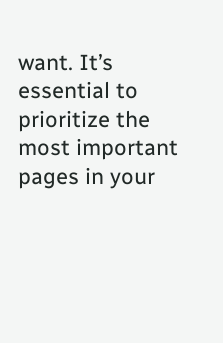want. It’s essential to prioritize the most important pages in your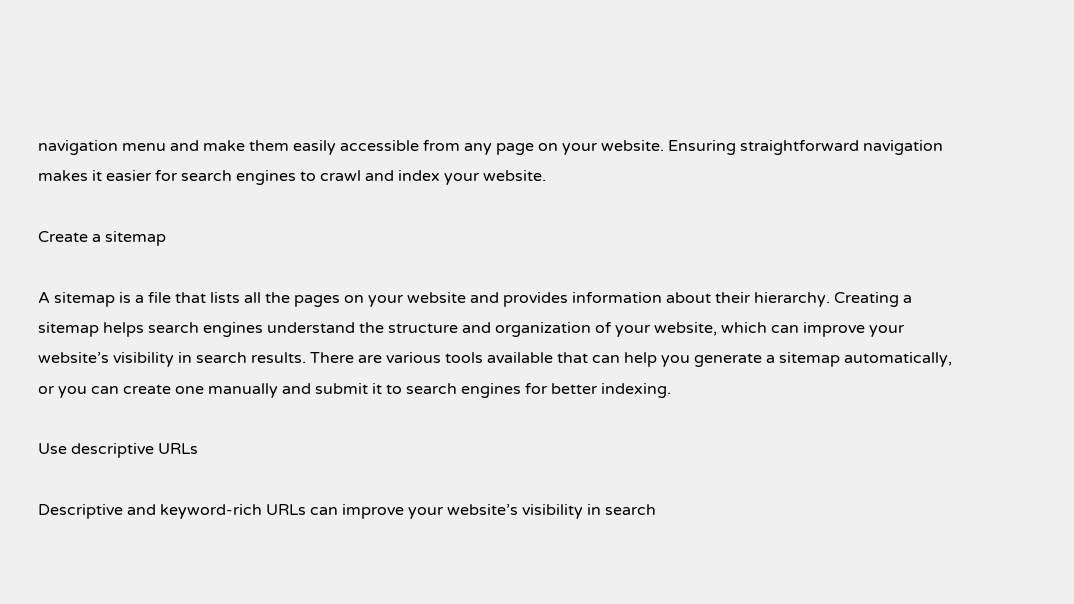navigation menu and make them easily accessible from any page on your website. Ensuring straightforward navigation makes it easier for search engines to crawl and index your website.

Create a sitemap

A sitemap is a file that lists all the pages on your website and provides information about their hierarchy. Creating a sitemap helps search engines understand the structure and organization of your website, which can improve your website’s visibility in search results. There are various tools available that can help you generate a sitemap automatically, or you can create one manually and submit it to search engines for better indexing.

Use descriptive URLs

Descriptive and keyword-rich URLs can improve your website’s visibility in search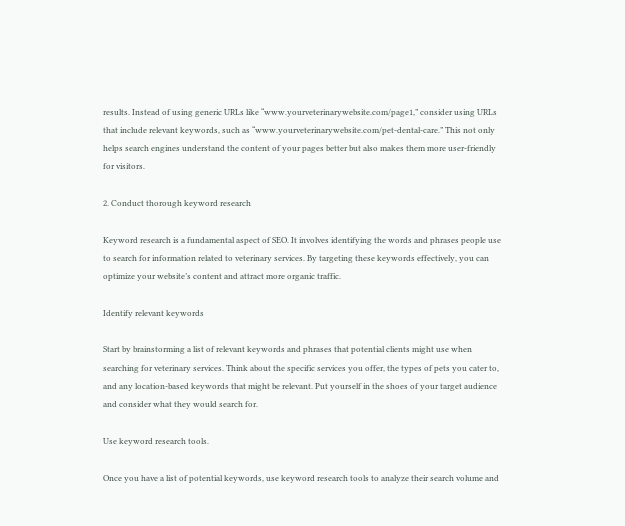results. Instead of using generic URLs like “www.yourveterinarywebsite.com/page1,” consider using URLs that include relevant keywords, such as “www.yourveterinarywebsite.com/pet-dental-care.” This not only helps search engines understand the content of your pages better but also makes them more user-friendly for visitors.

2. Conduct thorough keyword research

Keyword research is a fundamental aspect of SEO. It involves identifying the words and phrases people use to search for information related to veterinary services. By targeting these keywords effectively, you can optimize your website’s content and attract more organic traffic.

Identify relevant keywords

Start by brainstorming a list of relevant keywords and phrases that potential clients might use when searching for veterinary services. Think about the specific services you offer, the types of pets you cater to, and any location-based keywords that might be relevant. Put yourself in the shoes of your target audience and consider what they would search for.

Use keyword research tools.

Once you have a list of potential keywords, use keyword research tools to analyze their search volume and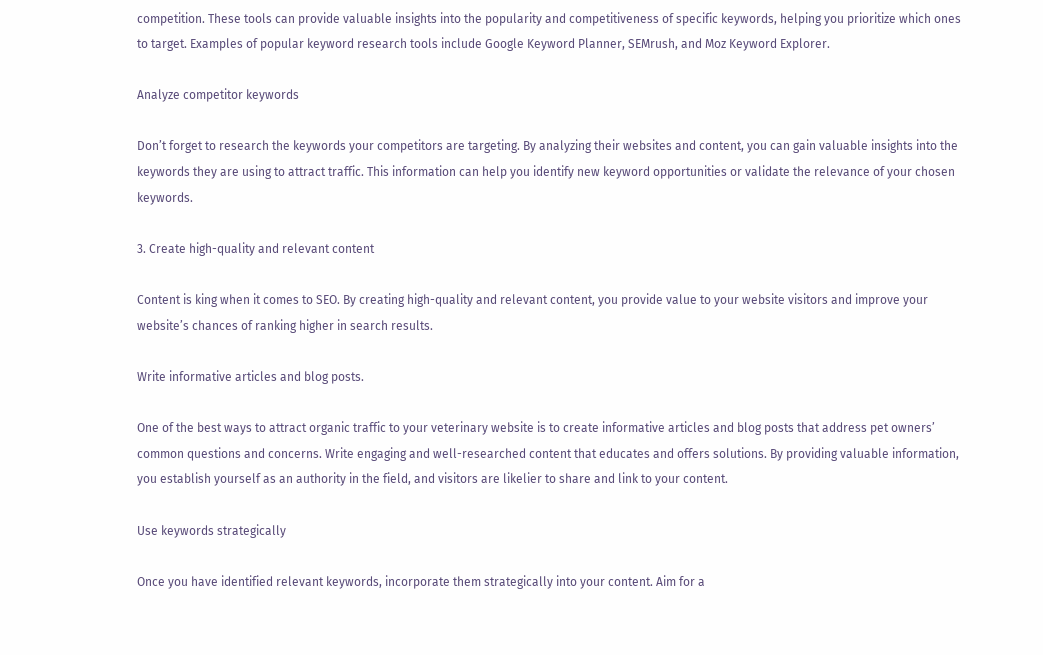competition. These tools can provide valuable insights into the popularity and competitiveness of specific keywords, helping you prioritize which ones to target. Examples of popular keyword research tools include Google Keyword Planner, SEMrush, and Moz Keyword Explorer.

Analyze competitor keywords

Don’t forget to research the keywords your competitors are targeting. By analyzing their websites and content, you can gain valuable insights into the keywords they are using to attract traffic. This information can help you identify new keyword opportunities or validate the relevance of your chosen keywords.

3. Create high-quality and relevant content

Content is king when it comes to SEO. By creating high-quality and relevant content, you provide value to your website visitors and improve your website’s chances of ranking higher in search results.

Write informative articles and blog posts.

One of the best ways to attract organic traffic to your veterinary website is to create informative articles and blog posts that address pet owners’ common questions and concerns. Write engaging and well-researched content that educates and offers solutions. By providing valuable information, you establish yourself as an authority in the field, and visitors are likelier to share and link to your content.

Use keywords strategically

Once you have identified relevant keywords, incorporate them strategically into your content. Aim for a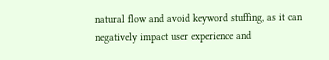natural flow and avoid keyword stuffing, as it can negatively impact user experience and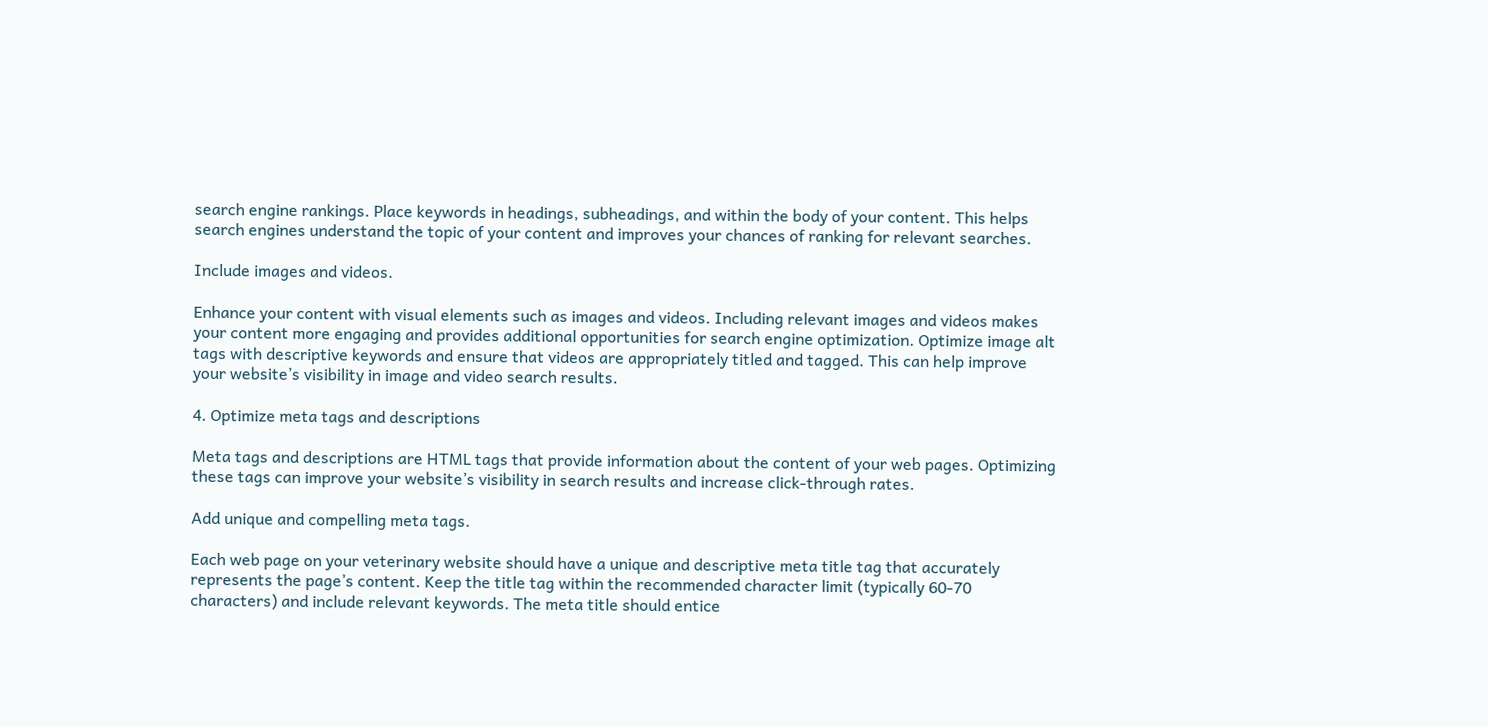search engine rankings. Place keywords in headings, subheadings, and within the body of your content. This helps search engines understand the topic of your content and improves your chances of ranking for relevant searches.

Include images and videos.

Enhance your content with visual elements such as images and videos. Including relevant images and videos makes your content more engaging and provides additional opportunities for search engine optimization. Optimize image alt tags with descriptive keywords and ensure that videos are appropriately titled and tagged. This can help improve your website’s visibility in image and video search results.

4. Optimize meta tags and descriptions

Meta tags and descriptions are HTML tags that provide information about the content of your web pages. Optimizing these tags can improve your website’s visibility in search results and increase click-through rates.

Add unique and compelling meta tags.

Each web page on your veterinary website should have a unique and descriptive meta title tag that accurately represents the page’s content. Keep the title tag within the recommended character limit (typically 60-70 characters) and include relevant keywords. The meta title should entice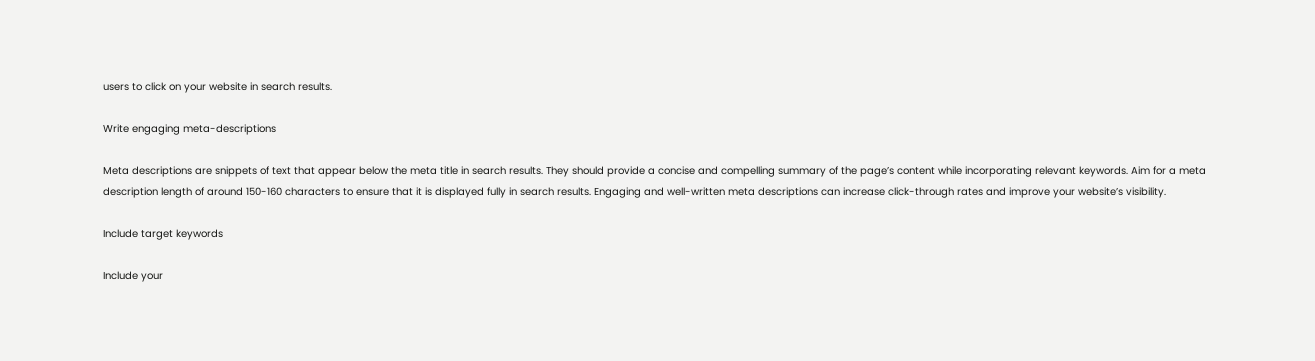users to click on your website in search results.

Write engaging meta-descriptions

Meta descriptions are snippets of text that appear below the meta title in search results. They should provide a concise and compelling summary of the page’s content while incorporating relevant keywords. Aim for a meta description length of around 150-160 characters to ensure that it is displayed fully in search results. Engaging and well-written meta descriptions can increase click-through rates and improve your website’s visibility.

Include target keywords

Include your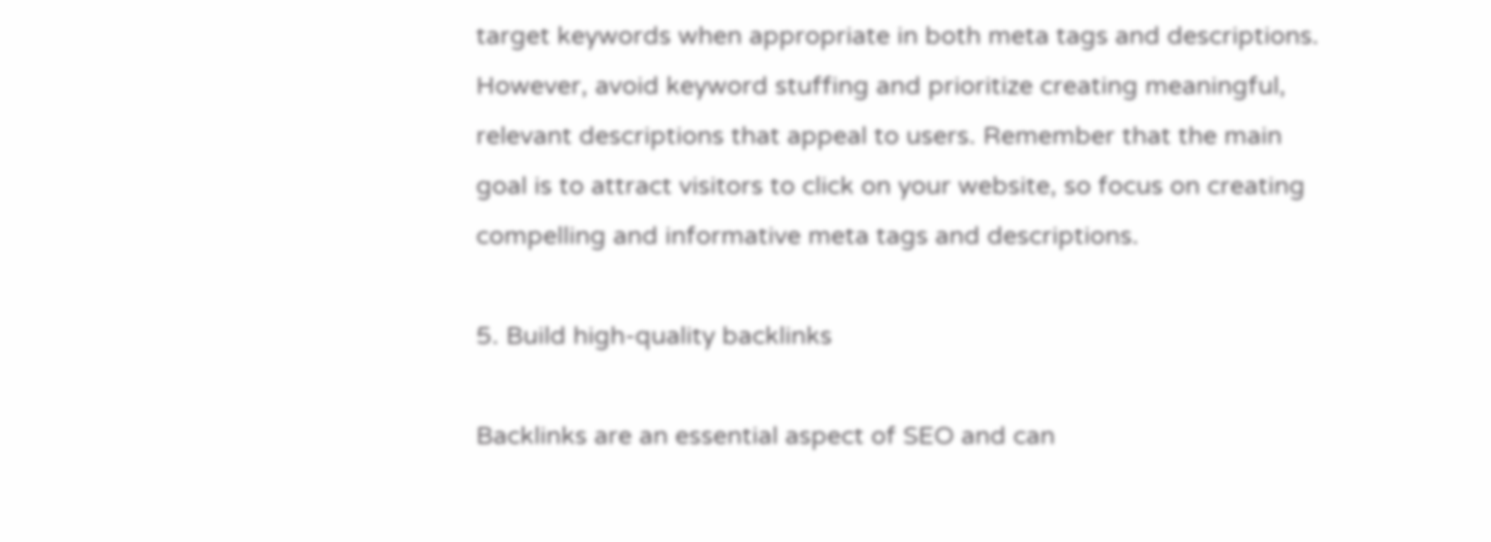target keywords when appropriate in both meta tags and descriptions. However, avoid keyword stuffing and prioritize creating meaningful, relevant descriptions that appeal to users. Remember that the main goal is to attract visitors to click on your website, so focus on creating compelling and informative meta tags and descriptions.

5. Build high-quality backlinks

Backlinks are an essential aspect of SEO and can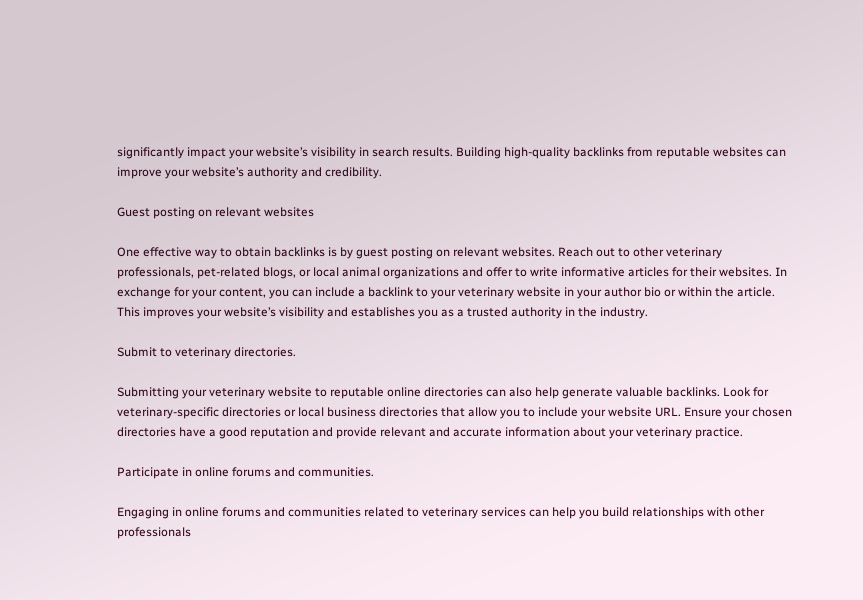significantly impact your website’s visibility in search results. Building high-quality backlinks from reputable websites can improve your website’s authority and credibility.

Guest posting on relevant websites

One effective way to obtain backlinks is by guest posting on relevant websites. Reach out to other veterinary professionals, pet-related blogs, or local animal organizations and offer to write informative articles for their websites. In exchange for your content, you can include a backlink to your veterinary website in your author bio or within the article. This improves your website’s visibility and establishes you as a trusted authority in the industry.

Submit to veterinary directories.

Submitting your veterinary website to reputable online directories can also help generate valuable backlinks. Look for veterinary-specific directories or local business directories that allow you to include your website URL. Ensure your chosen directories have a good reputation and provide relevant and accurate information about your veterinary practice.

Participate in online forums and communities.

Engaging in online forums and communities related to veterinary services can help you build relationships with other professionals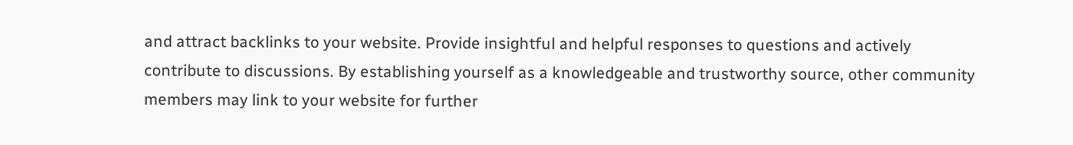and attract backlinks to your website. Provide insightful and helpful responses to questions and actively contribute to discussions. By establishing yourself as a knowledgeable and trustworthy source, other community members may link to your website for further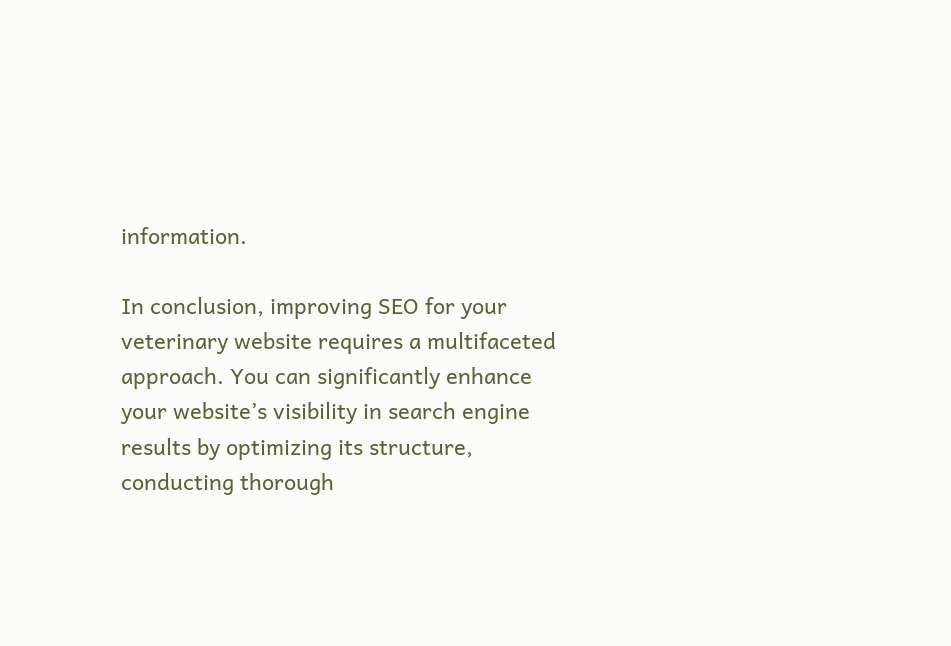information.

In conclusion, improving SEO for your veterinary website requires a multifaceted approach. You can significantly enhance your website’s visibility in search engine results by optimizing its structure, conducting thorough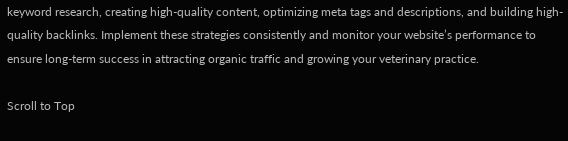keyword research, creating high-quality content, optimizing meta tags and descriptions, and building high-quality backlinks. Implement these strategies consistently and monitor your website’s performance to ensure long-term success in attracting organic traffic and growing your veterinary practice.

Scroll to Top